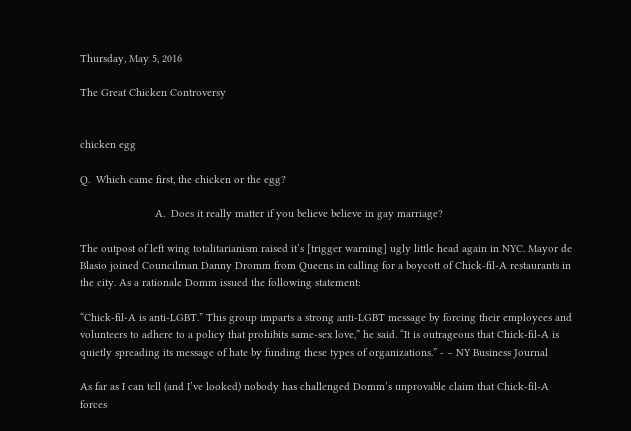Thursday, May 5, 2016

The Great Chicken Controversy


chicken egg

Q.  Which came first, the chicken or the egg?

                         A.  Does it really matter if you believe believe in gay marriage?

The outpost of left wing totalitarianism raised it’s [trigger warning] ugly little head again in NYC. Mayor de Blasio joined Councilman Danny Dromm from Queens in calling for a boycott of Chick-fil-A restaurants in the city. As a rationale Domm issued the following statement:

“Chick-fil-A is anti-LGBT.” This group imparts a strong anti-LGBT message by forcing their employees and volunteers to adhere to a policy that prohibits same-sex love,” he said. “It is outrageous that Chick-fil-A is quietly spreading its message of hate by funding these types of organizations.” - – NY Business Journal

As far as I can tell (and I’ve looked) nobody has challenged Domm’s unprovable claim that Chick-fil-A forces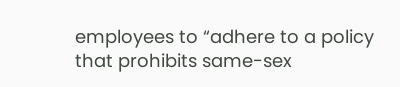employees to “adhere to a policy that prohibits same-sex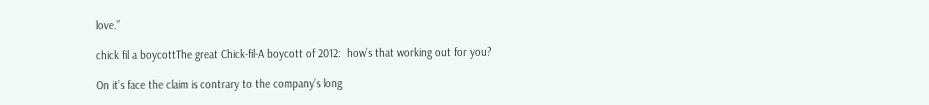love.”

chick fil a boycottThe great Chick-fil-A boycott of 2012:  how’s that working out for you?

On it’s face the claim is contrary to the company’s long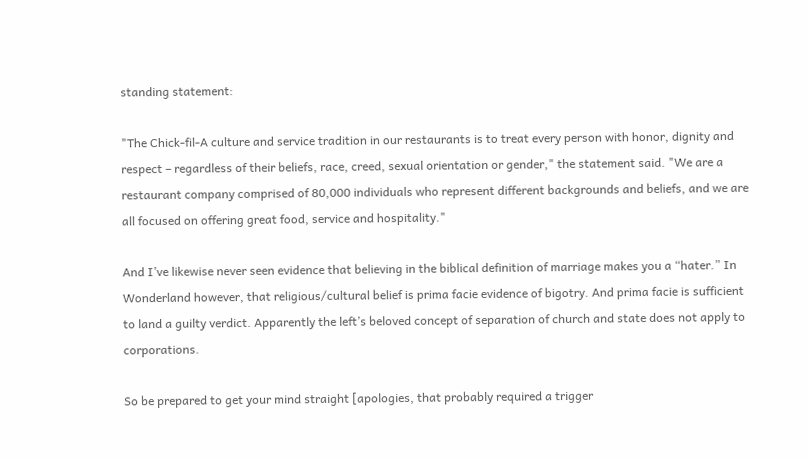standing statement:

"The Chick-fil-A culture and service tradition in our restaurants is to treat every person with honor, dignity and respect – regardless of their beliefs, race, creed, sexual orientation or gender," the statement said. "We are a restaurant company comprised of 80,000 individuals who represent different backgrounds and beliefs, and we are all focused on offering great food, service and hospitality."

And I’ve likewise never seen evidence that believing in the biblical definition of marriage makes you a “hater.” In Wonderland however, that religious/cultural belief is prima facie evidence of bigotry. And prima facie is sufficient to land a guilty verdict. Apparently the left’s beloved concept of separation of church and state does not apply to corporations.

So be prepared to get your mind straight [apologies, that probably required a trigger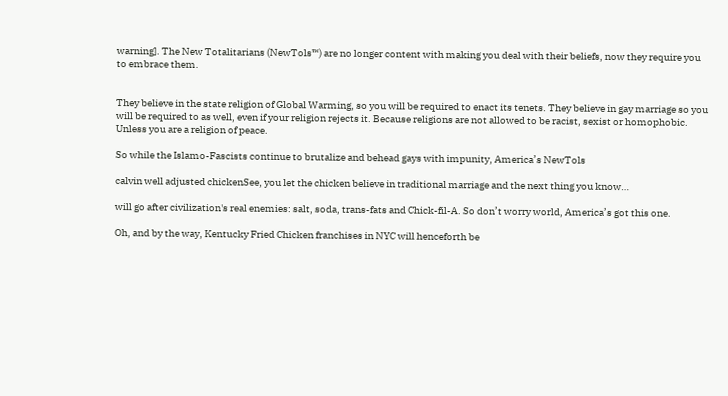warning]. The New Totalitarians (NewTols™) are no longer content with making you deal with their beliefs, now they require you to embrace them.


They believe in the state religion of Global Warming, so you will be required to enact its tenets. They believe in gay marriage so you will be required to as well, even if your religion rejects it. Because religions are not allowed to be racist, sexist or homophobic. Unless you are a religion of peace.

So while the Islamo-Fascists continue to brutalize and behead gays with impunity, America’s NewTols

calvin well adjusted chickenSee, you let the chicken believe in traditional marriage and the next thing you know…

will go after civilization's real enemies: salt, soda, trans-fats and Chick-fil-A. So don’t worry world, America’s got this one.

Oh, and by the way, Kentucky Fried Chicken franchises in NYC will henceforth be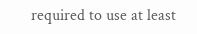required to use at least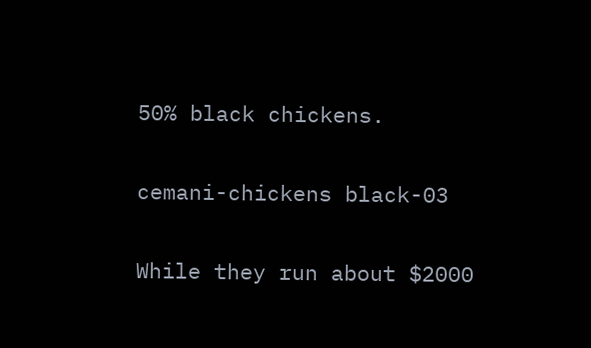50% black chickens.

cemani-chickens black-03

While they run about $2000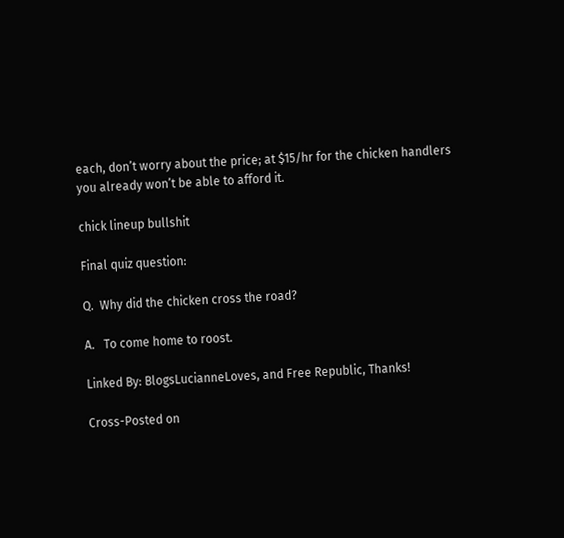each, don’t worry about the price; at $15/hr for the chicken handlers you already won’t be able to afford it.

chick lineup bullshit

Final quiz question:

Q.  Why did the chicken cross the road?

A.   To come home to roost.

Linked By: BlogsLucianneLoves, and Free Republic, Thanks!

Cross-Posted on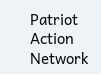Patriot Action Network